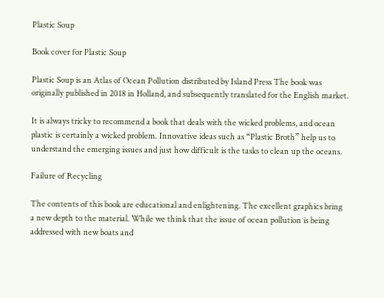Plastic Soup

Book cover for Plastic Soup

Plastic Soup is an Atlas of Ocean Pollution distributed by Island Press The book was originally published in 2018 in Holland, and subsequently translated for the English market.

It is always tricky to recommend a book that deals with the wicked problems, and ocean plastic is certainly a wicked problem. Innovative ideas such as “Plastic Broth” help us to understand the emerging issues and just how difficult is the tasks to clean up the oceans.

Failure of Recycling

The contents of this book are educational and enlightening. The excellent graphics bring a new depth to the material. While we think that the issue of ocean pollution is being addressed with new boats and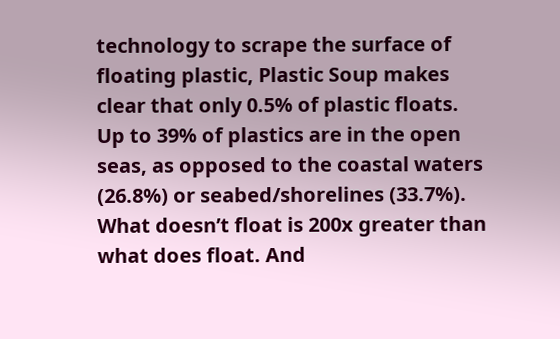technology to scrape the surface of floating plastic, Plastic Soup makes clear that only 0.5% of plastic floats. Up to 39% of plastics are in the open seas, as opposed to the coastal waters (26.8%) or seabed/shorelines (33.7%). What doesn’t float is 200x greater than what does float. And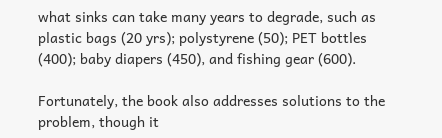what sinks can take many years to degrade, such as plastic bags (20 yrs); polystyrene (50); PET bottles (400); baby diapers (450), and fishing gear (600).

Fortunately, the book also addresses solutions to the problem, though it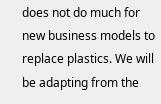does not do much for new business models to replace plastics. We will be adapting from the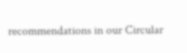recommendations in our Circular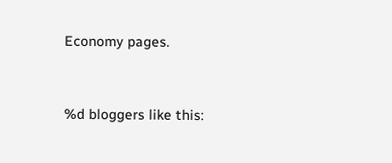Economy pages.


%d bloggers like this: